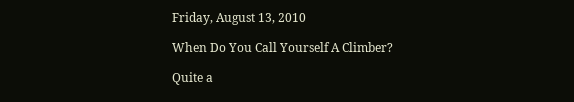Friday, August 13, 2010

When Do You Call Yourself A Climber?

Quite a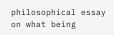philosophical essay on what being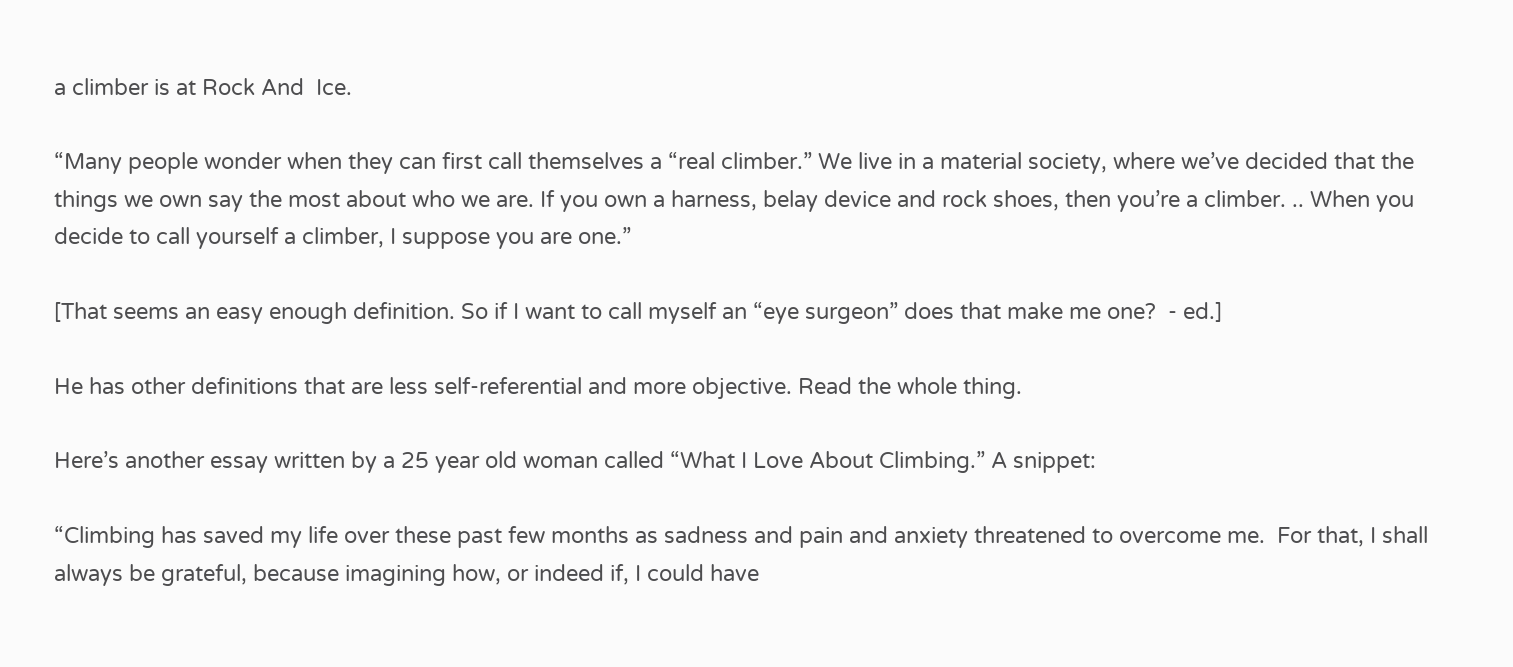a climber is at Rock And  Ice.

“Many people wonder when they can first call themselves a “real climber.” We live in a material society, where we’ve decided that the things we own say the most about who we are. If you own a harness, belay device and rock shoes, then you’re a climber. .. When you decide to call yourself a climber, I suppose you are one.”

[That seems an easy enough definition. So if I want to call myself an “eye surgeon” does that make me one?  - ed.]

He has other definitions that are less self-referential and more objective. Read the whole thing.

Here’s another essay written by a 25 year old woman called “What I Love About Climbing.” A snippet:

“Climbing has saved my life over these past few months as sadness and pain and anxiety threatened to overcome me.  For that, I shall always be grateful, because imagining how, or indeed if, I could have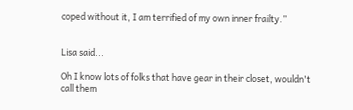coped without it, I am terrified of my own inner frailty.”


Lisa said...

Oh I know lots of folks that have gear in their closet, wouldn't call them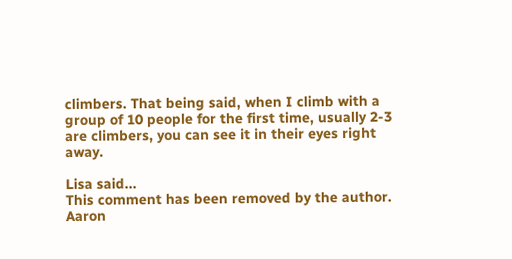climbers. That being said, when I climb with a group of 10 people for the first time, usually 2-3 are climbers, you can see it in their eyes right away.

Lisa said...
This comment has been removed by the author.
Aaron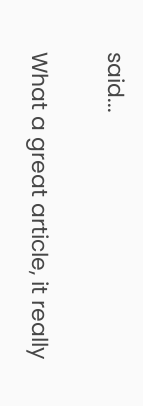said...

What a great article, it really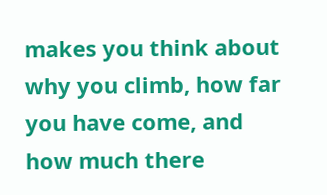makes you think about why you climb, how far you have come, and how much there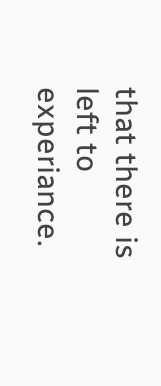that there is left to experiance.